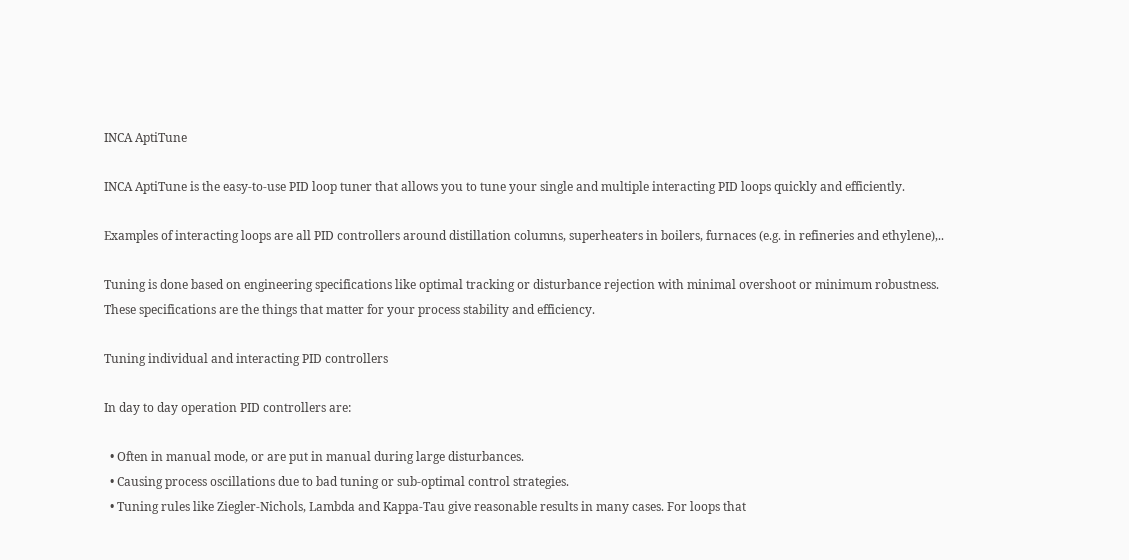INCA AptiTune

INCA AptiTune is the easy-to-use PID loop tuner that allows you to tune your single and multiple interacting PID loops quickly and efficiently.

Examples of interacting loops are all PID controllers around distillation columns, superheaters in boilers, furnaces (e.g. in refineries and ethylene),..

Tuning is done based on engineering specifications like optimal tracking or disturbance rejection with minimal overshoot or minimum robustness. These specifications are the things that matter for your process stability and efficiency.

Tuning individual and interacting PID controllers

In day to day operation PID controllers are:

  • Often in manual mode, or are put in manual during large disturbances.
  • Causing process oscillations due to bad tuning or sub-optimal control strategies.
  • Tuning rules like Ziegler-Nichols, Lambda and Kappa-Tau give reasonable results in many cases. For loops that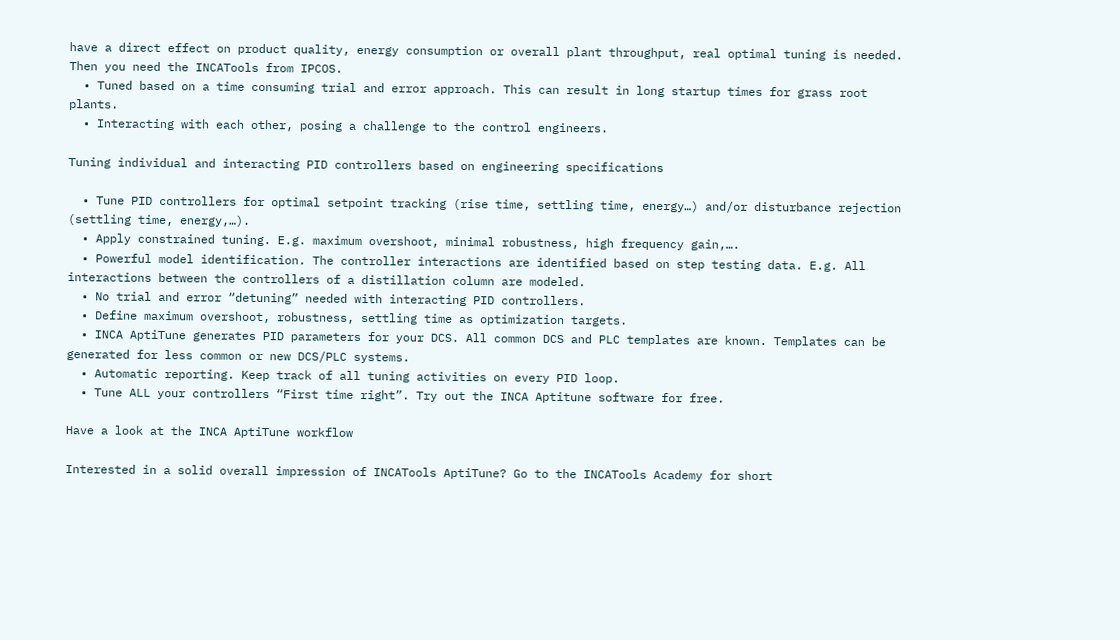have a direct effect on product quality, energy consumption or overall plant throughput, real optimal tuning is needed. Then you need the INCATools from IPCOS.
  • Tuned based on a time consuming trial and error approach. This can result in long startup times for grass root plants.
  • Interacting with each other, posing a challenge to the control engineers.

Tuning individual and interacting PID controllers based on engineering specifications

  • Tune PID controllers for optimal setpoint tracking (rise time, settling time, energy…) and/or disturbance rejection (settling time, energy,…).
  • Apply constrained tuning. E.g. maximum overshoot, minimal robustness, high frequency gain,….
  • Powerful model identification. The controller interactions are identified based on step testing data. E.g. All interactions between the controllers of a distillation column are modeled.
  • No trial and error “detuning” needed with interacting PID controllers.
  • Define maximum overshoot, robustness, settling time as optimization targets.
  • INCA AptiTune generates PID parameters for your DCS. All common DCS and PLC templates are known. Templates can be generated for less common or new DCS/PLC systems.
  • Automatic reporting. Keep track of all tuning activities on every PID loop.
  • Tune ALL your controllers “First time right”. Try out the INCA Aptitune software for free.

Have a look at the INCA AptiTune workflow

Interested in a solid overall impression of INCATools AptiTune? Go to the INCATools Academy for short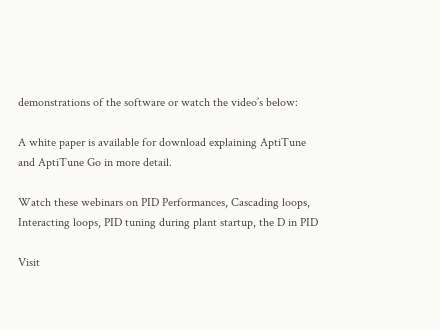demonstrations of the software or watch the video’s below:

A white paper is available for download explaining AptiTune and AptiTune Go in more detail.

Watch these webinars on PID Performances, Cascading loops, Interacting loops, PID tuning during plant startup, the D in PID

Visit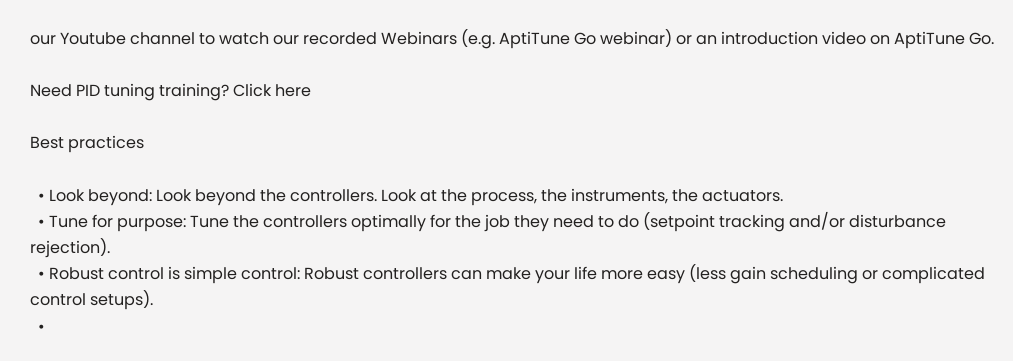our Youtube channel to watch our recorded Webinars (e.g. AptiTune Go webinar) or an introduction video on AptiTune Go.

Need PID tuning training? Click here

Best practices

  • Look beyond: Look beyond the controllers. Look at the process, the instruments, the actuators.
  • Tune for purpose: Tune the controllers optimally for the job they need to do (setpoint tracking and/or disturbance rejection).
  • Robust control is simple control: Robust controllers can make your life more easy (less gain scheduling or complicated control setups).
  •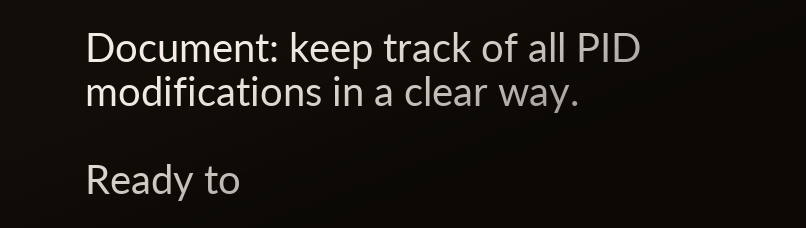Document: keep track of all PID modifications in a clear way.

Ready to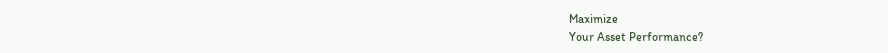Maximize
Your Asset Performance?